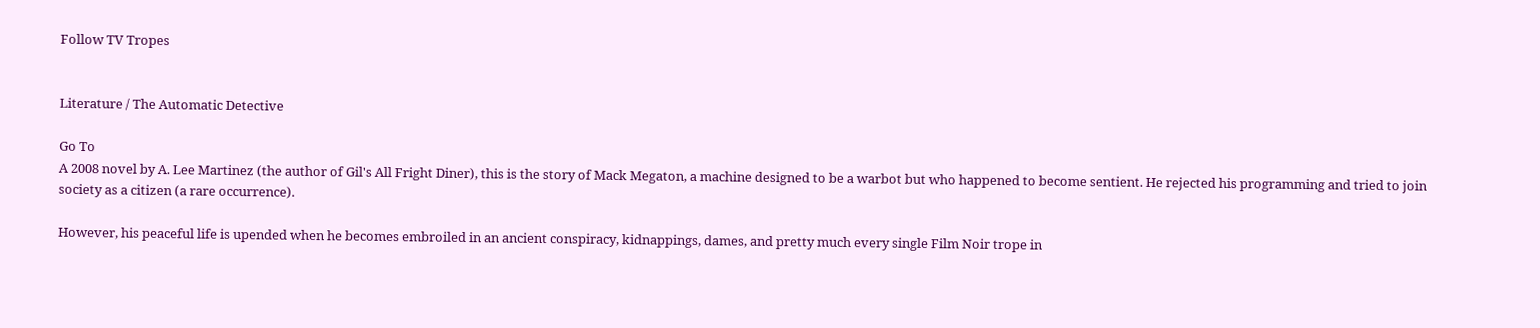Follow TV Tropes


Literature / The Automatic Detective

Go To
A 2008 novel by A. Lee Martinez (the author of Gil's All Fright Diner), this is the story of Mack Megaton, a machine designed to be a warbot but who happened to become sentient. He rejected his programming and tried to join society as a citizen (a rare occurrence).

However, his peaceful life is upended when he becomes embroiled in an ancient conspiracy, kidnappings, dames, and pretty much every single Film Noir trope in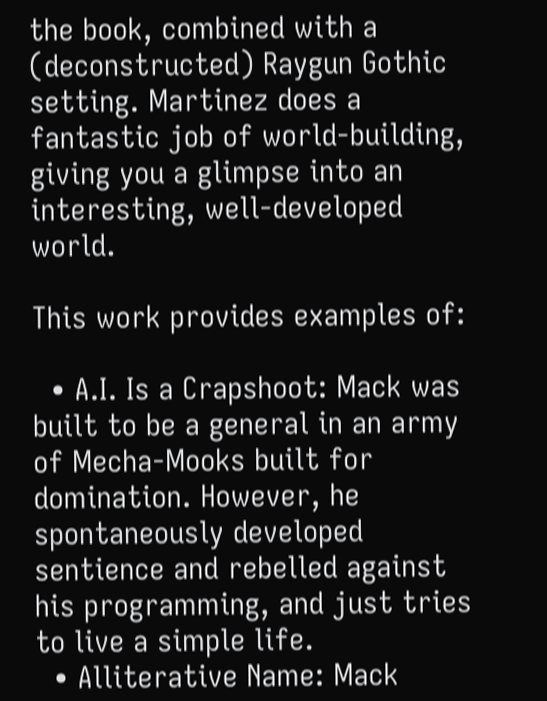the book, combined with a (deconstructed) Raygun Gothic setting. Martinez does a fantastic job of world-building, giving you a glimpse into an interesting, well-developed world.

This work provides examples of:

  • A.I. Is a Crapshoot: Mack was built to be a general in an army of Mecha-Mooks built for domination. However, he spontaneously developed sentience and rebelled against his programming, and just tries to live a simple life.
  • Alliterative Name: Mack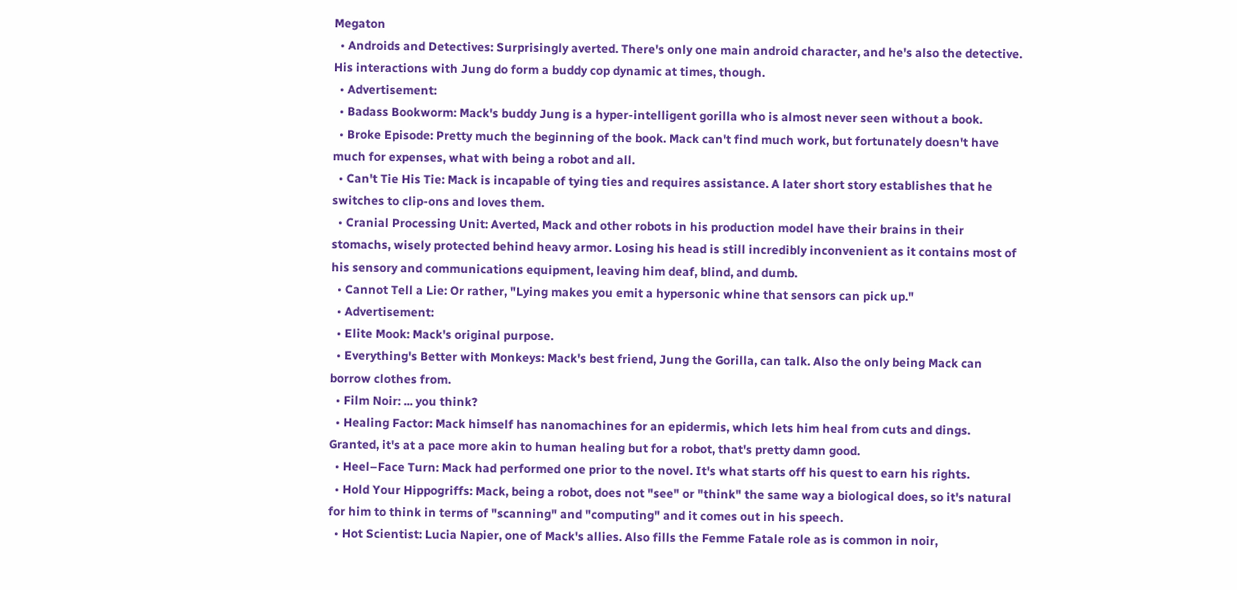Megaton
  • Androids and Detectives: Surprisingly averted. There's only one main android character, and he's also the detective. His interactions with Jung do form a buddy cop dynamic at times, though.
  • Advertisement:
  • Badass Bookworm: Mack's buddy Jung is a hyper-intelligent gorilla who is almost never seen without a book.
  • Broke Episode: Pretty much the beginning of the book. Mack can't find much work, but fortunately doesn't have much for expenses, what with being a robot and all.
  • Can't Tie His Tie: Mack is incapable of tying ties and requires assistance. A later short story establishes that he switches to clip-ons and loves them.
  • Cranial Processing Unit: Averted, Mack and other robots in his production model have their brains in their stomachs, wisely protected behind heavy armor. Losing his head is still incredibly inconvenient as it contains most of his sensory and communications equipment, leaving him deaf, blind, and dumb.
  • Cannot Tell a Lie: Or rather, "Lying makes you emit a hypersonic whine that sensors can pick up."
  • Advertisement:
  • Elite Mook: Mack's original purpose.
  • Everything's Better with Monkeys: Mack's best friend, Jung the Gorilla, can talk. Also the only being Mack can borrow clothes from.
  • Film Noir: ... you think?
  • Healing Factor: Mack himself has nanomachines for an epidermis, which lets him heal from cuts and dings. Granted, it's at a pace more akin to human healing but for a robot, that's pretty damn good.
  • Heel–Face Turn: Mack had performed one prior to the novel. It's what starts off his quest to earn his rights.
  • Hold Your Hippogriffs: Mack, being a robot, does not "see" or "think" the same way a biological does, so it's natural for him to think in terms of "scanning" and "computing" and it comes out in his speech.
  • Hot Scientist: Lucia Napier, one of Mack's allies. Also fills the Femme Fatale role as is common in noir,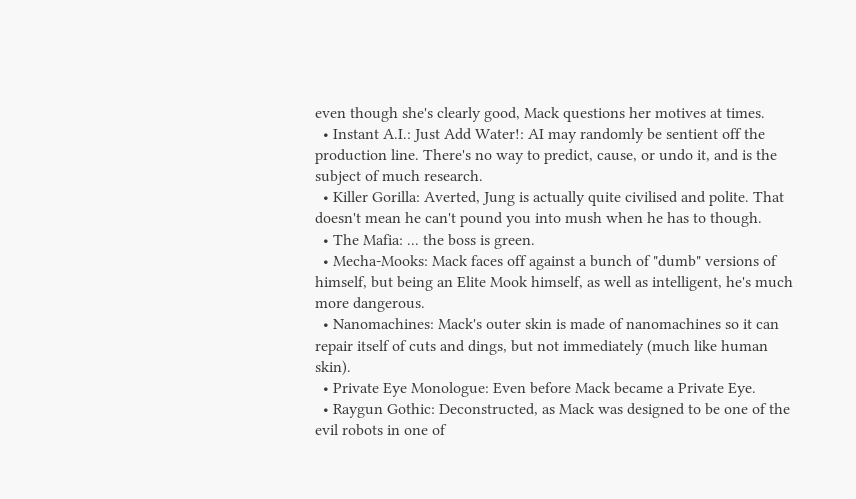even though she's clearly good, Mack questions her motives at times.
  • Instant A.I.: Just Add Water!: AI may randomly be sentient off the production line. There's no way to predict, cause, or undo it, and is the subject of much research.
  • Killer Gorilla: Averted, Jung is actually quite civilised and polite. That doesn't mean he can't pound you into mush when he has to though.
  • The Mafia: ... the boss is green.
  • Mecha-Mooks: Mack faces off against a bunch of "dumb" versions of himself, but being an Elite Mook himself, as well as intelligent, he's much more dangerous.
  • Nanomachines: Mack's outer skin is made of nanomachines so it can repair itself of cuts and dings, but not immediately (much like human skin).
  • Private Eye Monologue: Even before Mack became a Private Eye.
  • Raygun Gothic: Deconstructed, as Mack was designed to be one of the evil robots in one of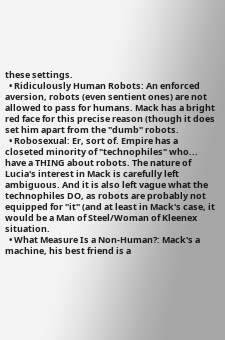these settings.
  • Ridiculously Human Robots: An enforced aversion, robots (even sentient ones) are not allowed to pass for humans. Mack has a bright red face for this precise reason (though it does set him apart from the "dumb" robots.
  • Robosexual: Er, sort of. Empire has a closeted minority of "technophiles" who... have a THING about robots. The nature of Lucia's interest in Mack is carefully left ambiguous. And it is also left vague what the technophiles DO, as robots are probably not equipped for "it" (and at least in Mack's case, it would be a Man of Steel/Woman of Kleenex situation.
  • What Measure Is a Non-Human?: Mack's a machine, his best friend is a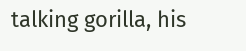talking gorilla, his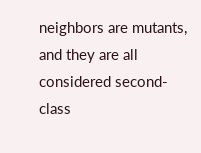neighbors are mutants, and they are all considered second-class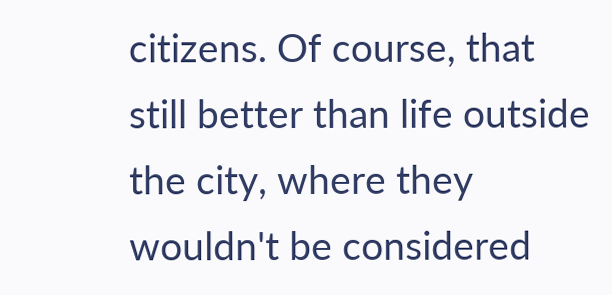citizens. Of course, that still better than life outside the city, where they wouldn't be considered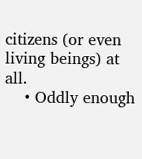citizens (or even living beings) at all.
    • Oddly enough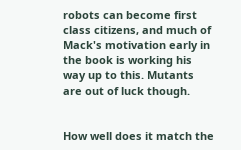robots can become first class citizens, and much of Mack's motivation early in the book is working his way up to this. Mutants are out of luck though.


How well does it match the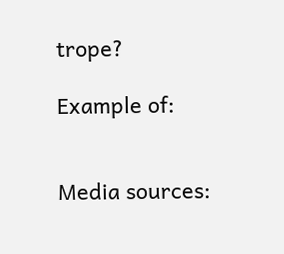trope?

Example of:


Media sources: